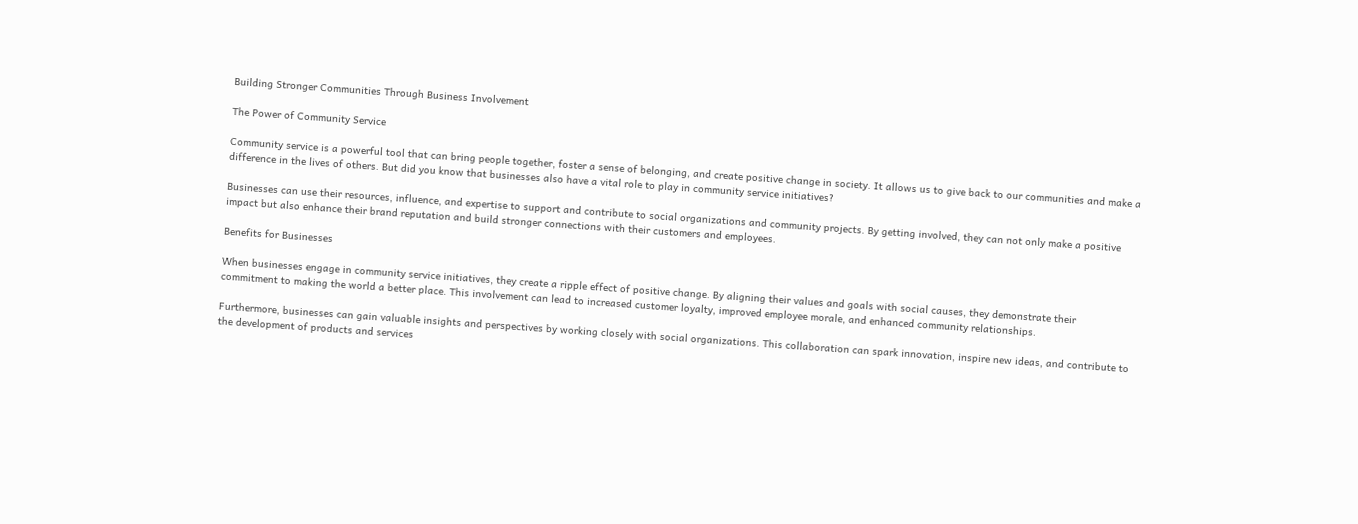Building Stronger Communities Through Business Involvement

The Power of Community Service

Community service is a powerful tool that can bring people together, foster a sense of belonging, and create positive change in society. It allows us to give back to our communities and make a difference in the lives of others. But did you know that businesses also have a vital role to play in community service initiatives?

Businesses can use their resources, influence, and expertise to support and contribute to social organizations and community projects. By getting involved, they can not only make a positive impact but also enhance their brand reputation and build stronger connections with their customers and employees.

Benefits for Businesses

When businesses engage in community service initiatives, they create a ripple effect of positive change. By aligning their values and goals with social causes, they demonstrate their commitment to making the world a better place. This involvement can lead to increased customer loyalty, improved employee morale, and enhanced community relationships.

Furthermore, businesses can gain valuable insights and perspectives by working closely with social organizations. This collaboration can spark innovation, inspire new ideas, and contribute to the development of products and services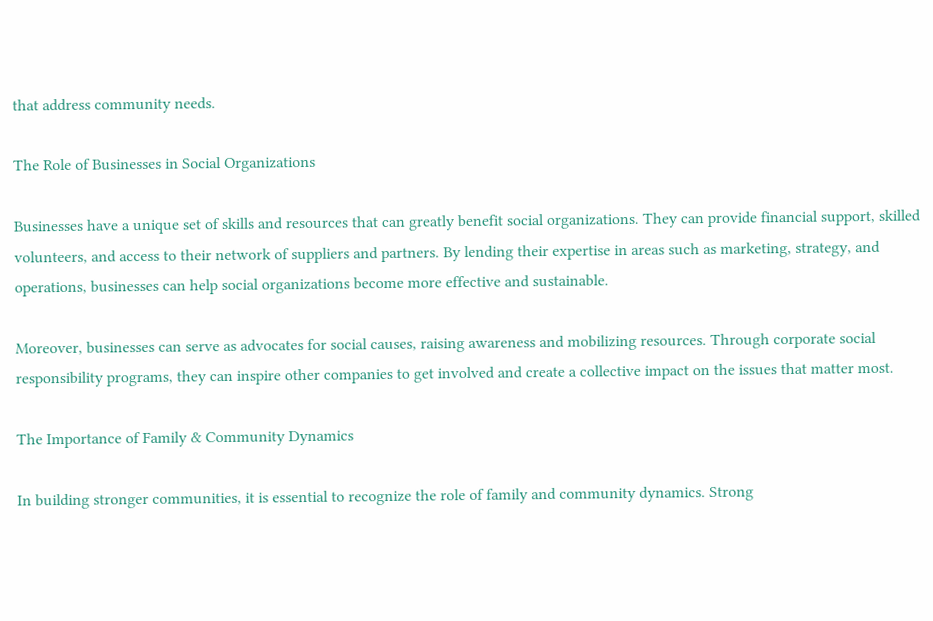that address community needs.

The Role of Businesses in Social Organizations

Businesses have a unique set of skills and resources that can greatly benefit social organizations. They can provide financial support, skilled volunteers, and access to their network of suppliers and partners. By lending their expertise in areas such as marketing, strategy, and operations, businesses can help social organizations become more effective and sustainable.

Moreover, businesses can serve as advocates for social causes, raising awareness and mobilizing resources. Through corporate social responsibility programs, they can inspire other companies to get involved and create a collective impact on the issues that matter most.

The Importance of Family & Community Dynamics

In building stronger communities, it is essential to recognize the role of family and community dynamics. Strong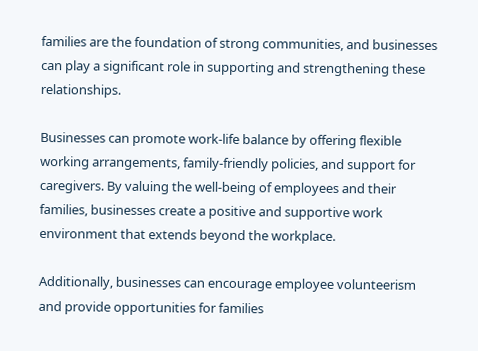families are the foundation of strong communities, and businesses can play a significant role in supporting and strengthening these relationships.

Businesses can promote work-life balance by offering flexible working arrangements, family-friendly policies, and support for caregivers. By valuing the well-being of employees and their families, businesses create a positive and supportive work environment that extends beyond the workplace.

Additionally, businesses can encourage employee volunteerism and provide opportunities for families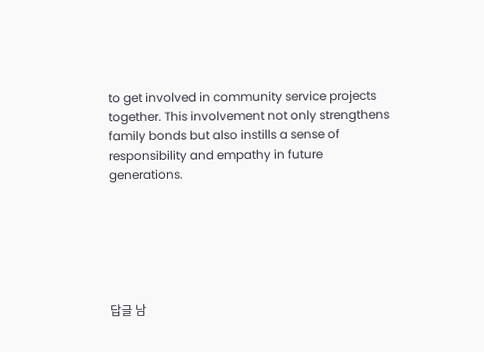to get involved in community service projects together. This involvement not only strengthens family bonds but also instills a sense of responsibility and empathy in future generations.






답글 남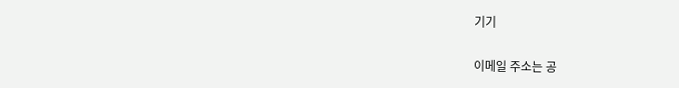기기

이메일 주소는 공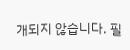개되지 않습니다. 필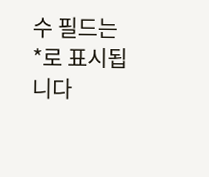수 필드는 *로 표시됩니다